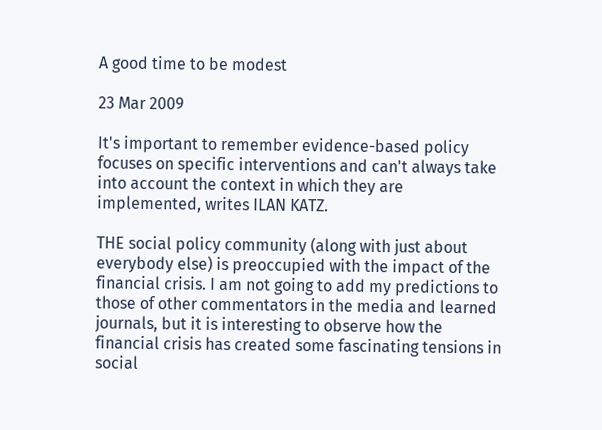A good time to be modest

23 Mar 2009

It's important to remember evidence-based policy focuses on specific interventions and can't always take into account the context in which they are implemented, writes ILAN KATZ.

THE social policy community (along with just about everybody else) is preoccupied with the impact of the financial crisis. I am not going to add my predictions to those of other commentators in the media and learned journals, but it is interesting to observe how the financial crisis has created some fascinating tensions in social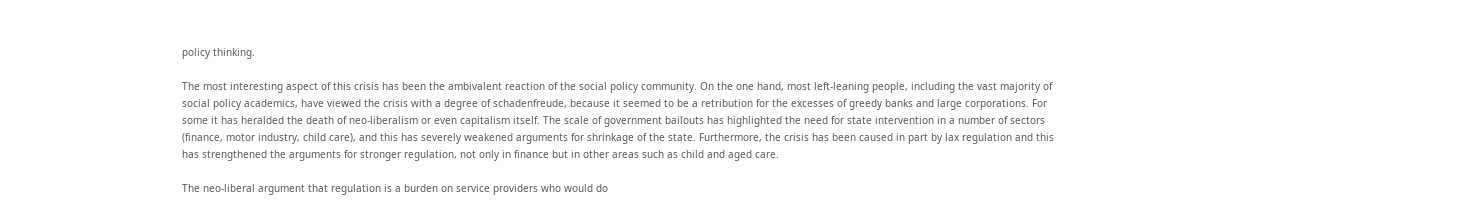policy thinking.

The most interesting aspect of this crisis has been the ambivalent reaction of the social policy community. On the one hand, most left-leaning people, including the vast majority of social policy academics, have viewed the crisis with a degree of schadenfreude, because it seemed to be a retribution for the excesses of greedy banks and large corporations. For some it has heralded the death of neo-liberalism or even capitalism itself. The scale of government bailouts has highlighted the need for state intervention in a number of sectors (finance, motor industry, child care), and this has severely weakened arguments for shrinkage of the state. Furthermore, the crisis has been caused in part by lax regulation and this has strengthened the arguments for stronger regulation, not only in finance but in other areas such as child and aged care.

The neo-liberal argument that regulation is a burden on service providers who would do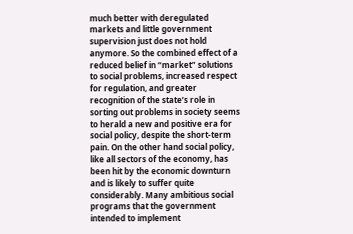much better with deregulated markets and little government supervision just does not hold anymore. So the combined effect of a reduced belief in “market” solutions to social problems, increased respect for regulation, and greater recognition of the state’s role in sorting out problems in society seems to herald a new and positive era for social policy, despite the short-term pain. On the other hand social policy, like all sectors of the economy, has been hit by the economic downturn and is likely to suffer quite considerably. Many ambitious social programs that the government intended to implement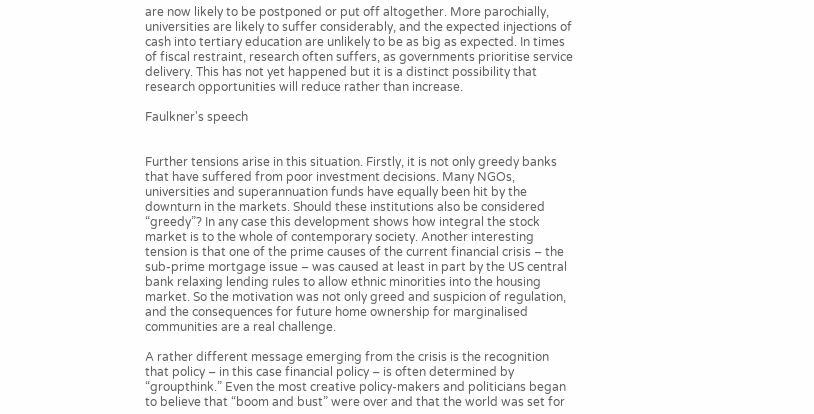are now likely to be postponed or put off altogether. More parochially, universities are likely to suffer considerably, and the expected injections of cash into tertiary education are unlikely to be as big as expected. In times of fiscal restraint, research often suffers, as governments prioritise service delivery. This has not yet happened but it is a distinct possibility that research opportunities will reduce rather than increase.

Faulkner's speech


Further tensions arise in this situation. Firstly, it is not only greedy banks that have suffered from poor investment decisions. Many NGOs, universities and superannuation funds have equally been hit by the downturn in the markets. Should these institutions also be considered “greedy”? In any case this development shows how integral the stock market is to the whole of contemporary society. Another interesting tension is that one of the prime causes of the current financial crisis – the sub-prime mortgage issue – was caused at least in part by the US central bank relaxing lending rules to allow ethnic minorities into the housing market. So the motivation was not only greed and suspicion of regulation, and the consequences for future home ownership for marginalised communities are a real challenge.

A rather different message emerging from the crisis is the recognition that policy – in this case financial policy – is often determined by “groupthink.” Even the most creative policy-makers and politicians began to believe that “boom and bust” were over and that the world was set for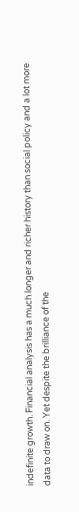indefinite growth. Financial analysis has a much longer and richer history than social policy and a lot more data to draw on. Yet despite the brilliance of the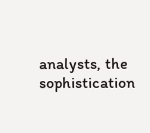analysts, the sophistication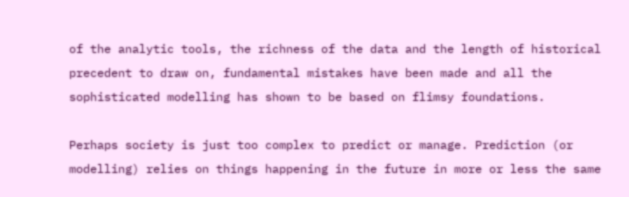of the analytic tools, the richness of the data and the length of historical precedent to draw on, fundamental mistakes have been made and all the sophisticated modelling has shown to be based on flimsy foundations.

Perhaps society is just too complex to predict or manage. Prediction (or modelling) relies on things happening in the future in more or less the same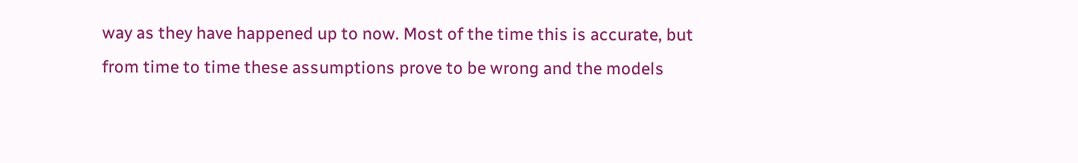way as they have happened up to now. Most of the time this is accurate, but from time to time these assumptions prove to be wrong and the models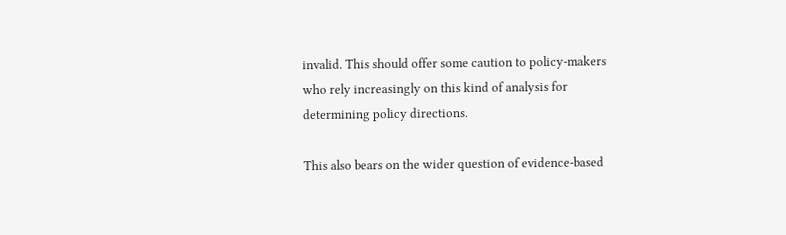invalid. This should offer some caution to policy-makers who rely increasingly on this kind of analysis for determining policy directions.

This also bears on the wider question of evidence-based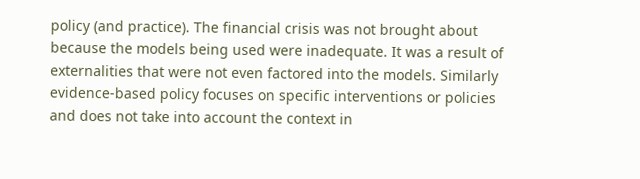policy (and practice). The financial crisis was not brought about because the models being used were inadequate. It was a result of externalities that were not even factored into the models. Similarly evidence-based policy focuses on specific interventions or policies and does not take into account the context in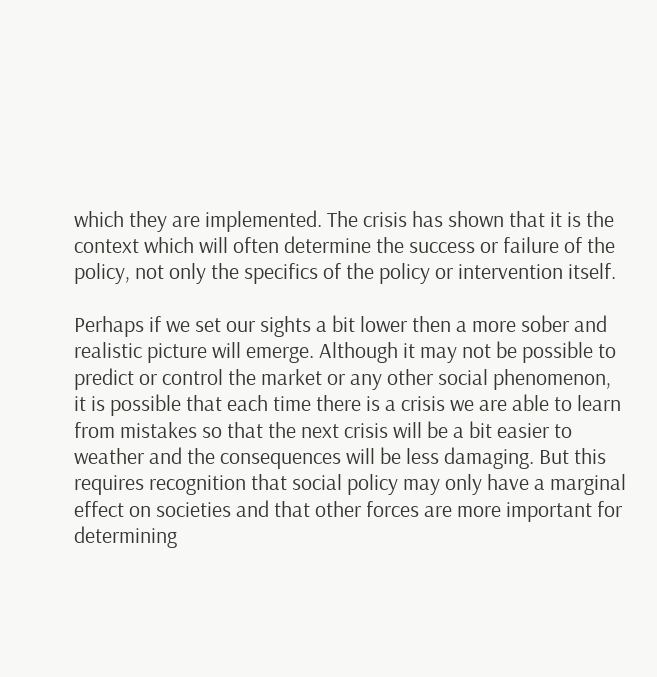which they are implemented. The crisis has shown that it is the context which will often determine the success or failure of the policy, not only the specifics of the policy or intervention itself.

Perhaps if we set our sights a bit lower then a more sober and realistic picture will emerge. Although it may not be possible to predict or control the market or any other social phenomenon, it is possible that each time there is a crisis we are able to learn from mistakes so that the next crisis will be a bit easier to weather and the consequences will be less damaging. But this requires recognition that social policy may only have a marginal effect on societies and that other forces are more important for determining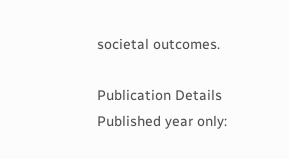societal outcomes.

Publication Details
Published year only: